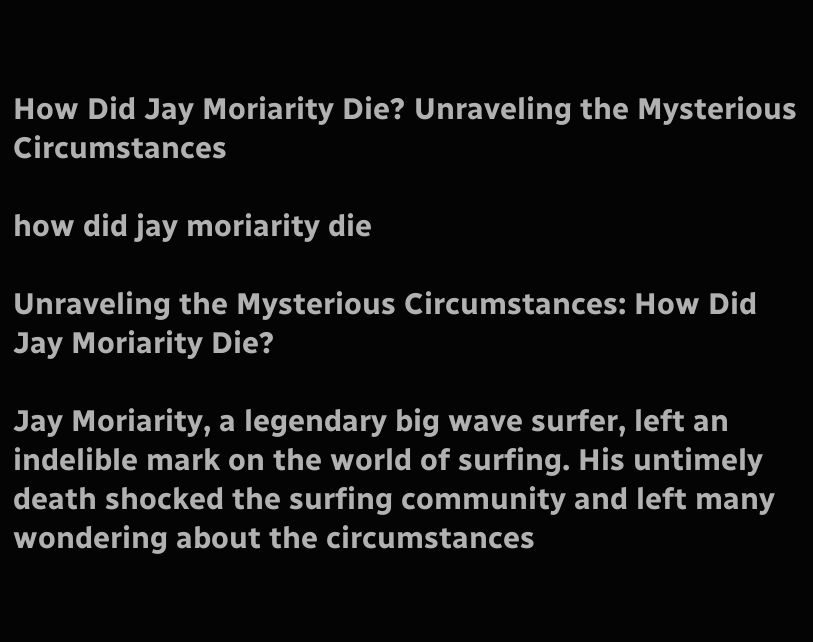How Did Jay Moriarity Die? Unraveling the Mysterious Circumstances

how did jay moriarity die

Unraveling the Mysterious Circumstances: How Did Jay Moriarity Die?

Jay Moriarity, a legendary big wave surfer, left an indelible mark on the world of surfing. His untimely death shocked the surfing community and left many wondering about the circumstances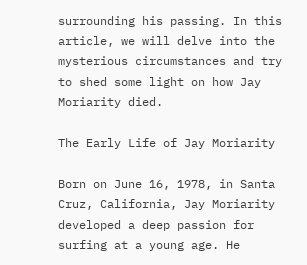surrounding his passing. In this article, we will delve into the mysterious circumstances and try to shed some light on how Jay Moriarity died.

The Early Life of Jay Moriarity

Born on June 16, 1978, in Santa Cruz, California, Jay Moriarity developed a deep passion for surfing at a young age. He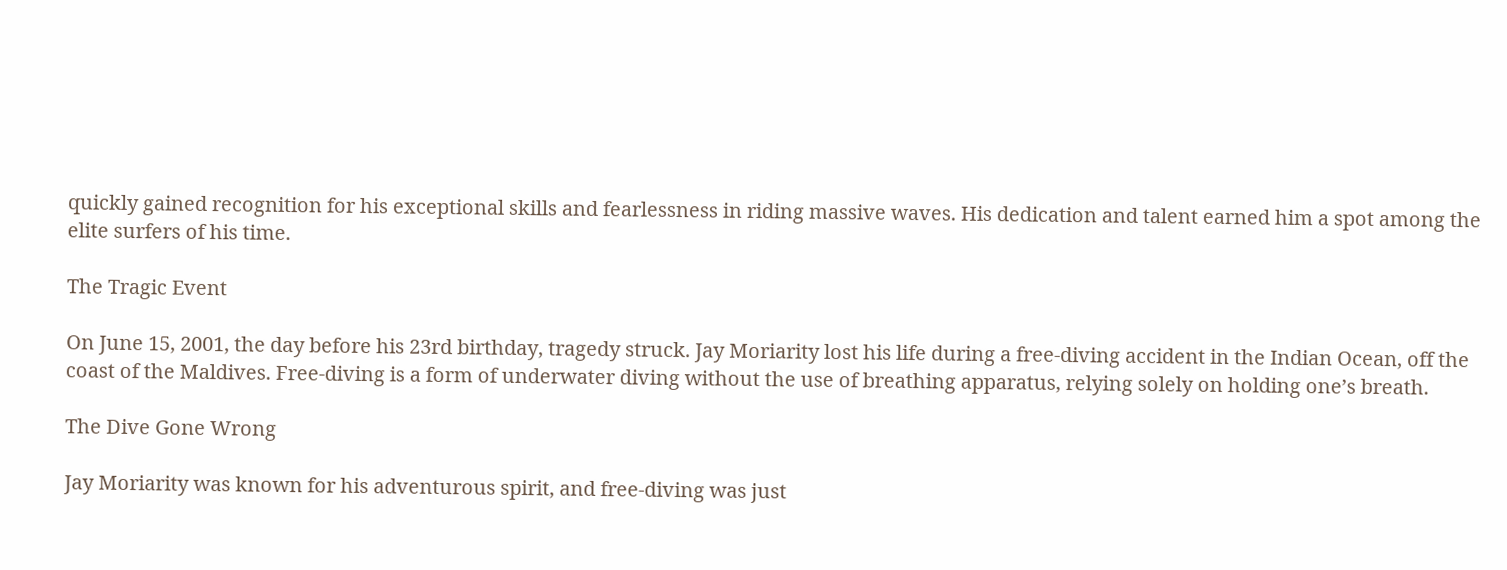quickly gained recognition for his exceptional skills and fearlessness in riding massive waves. His dedication and talent earned him a spot among the elite surfers of his time.

The Tragic Event

On June 15, 2001, the day before his 23rd birthday, tragedy struck. Jay Moriarity lost his life during a free-diving accident in the Indian Ocean, off the coast of the Maldives. Free-diving is a form of underwater diving without the use of breathing apparatus, relying solely on holding one’s breath.

The Dive Gone Wrong

Jay Moriarity was known for his adventurous spirit, and free-diving was just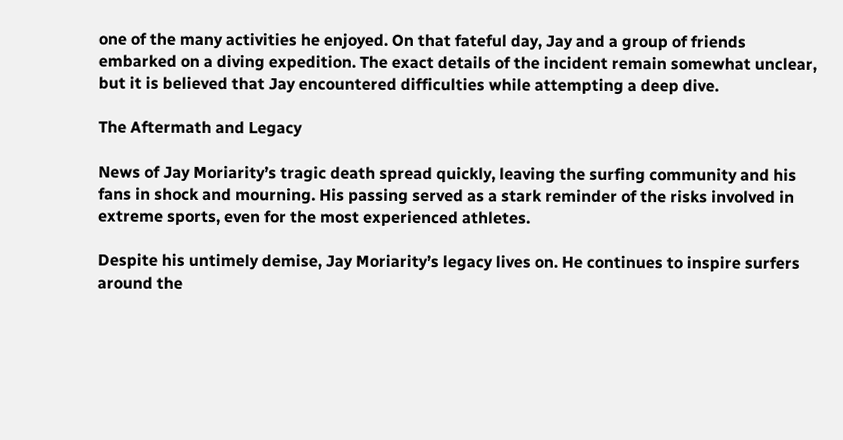one of the many activities he enjoyed. On that fateful day, Jay and a group of friends embarked on a diving expedition. The exact details of the incident remain somewhat unclear, but it is believed that Jay encountered difficulties while attempting a deep dive.

The Aftermath and Legacy

News of Jay Moriarity’s tragic death spread quickly, leaving the surfing community and his fans in shock and mourning. His passing served as a stark reminder of the risks involved in extreme sports, even for the most experienced athletes.

Despite his untimely demise, Jay Moriarity’s legacy lives on. He continues to inspire surfers around the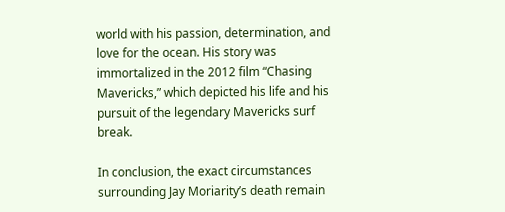world with his passion, determination, and love for the ocean. His story was immortalized in the 2012 film “Chasing Mavericks,” which depicted his life and his pursuit of the legendary Mavericks surf break.

In conclusion, the exact circumstances surrounding Jay Moriarity’s death remain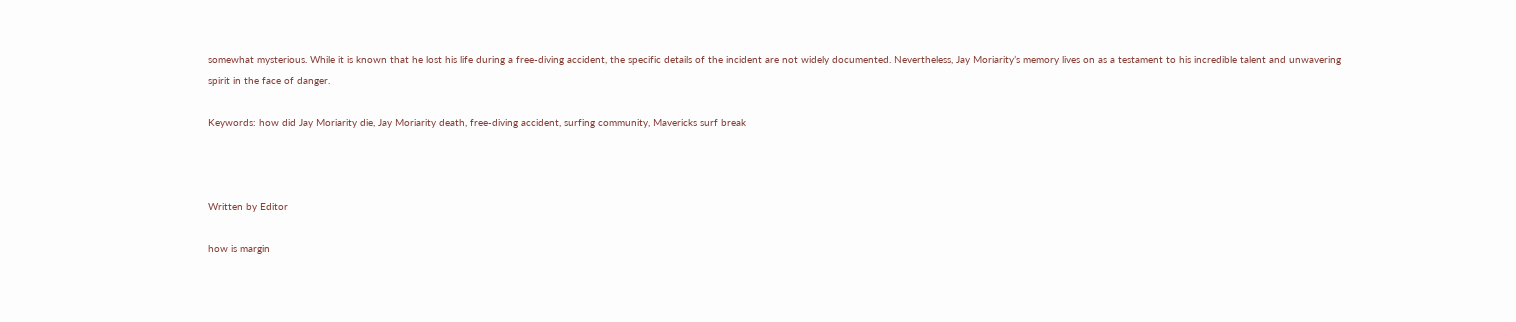somewhat mysterious. While it is known that he lost his life during a free-diving accident, the specific details of the incident are not widely documented. Nevertheless, Jay Moriarity’s memory lives on as a testament to his incredible talent and unwavering spirit in the face of danger.

Keywords: how did Jay Moriarity die, Jay Moriarity death, free-diving accident, surfing community, Mavericks surf break



Written by Editor

how is margin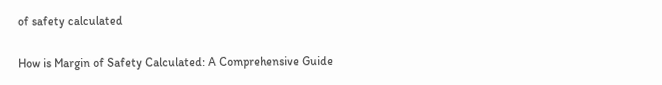of safety calculated

How is Margin of Safety Calculated: A Comprehensive Guide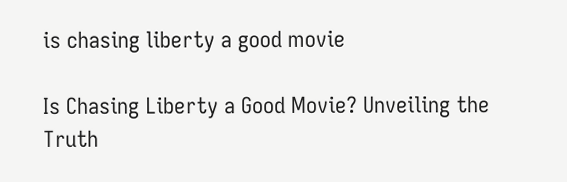is chasing liberty a good movie

Is Chasing Liberty a Good Movie? Unveiling the Truth